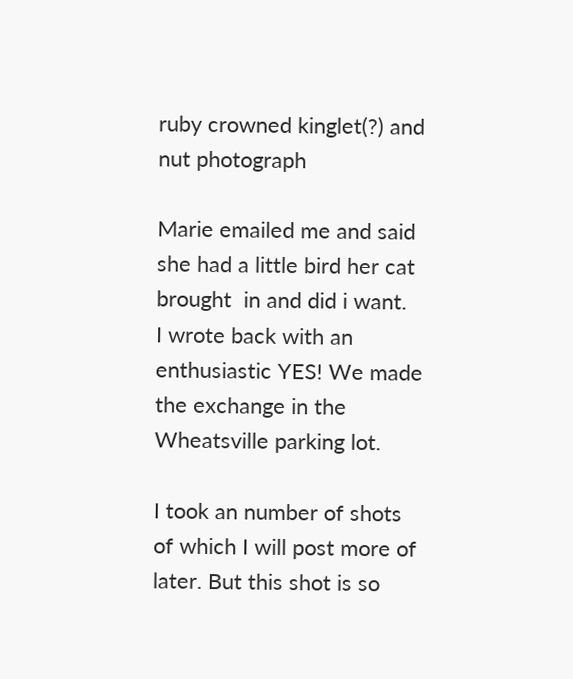ruby crowned kinglet(?) and nut photograph

Marie emailed me and said she had a little bird her cat brought  in and did i want.
I wrote back with an enthusiastic YES! We made the exchange in the Wheatsville parking lot.

I took an number of shots of which I will post more of later. But this shot is so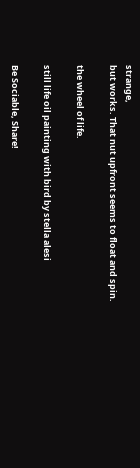strange,
but works. That nut upfront seems to float and spin.

the wheel of life.

still life oil painting with bird by stella alesi

Be Sociable, Share!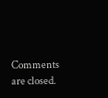Comments are closed.